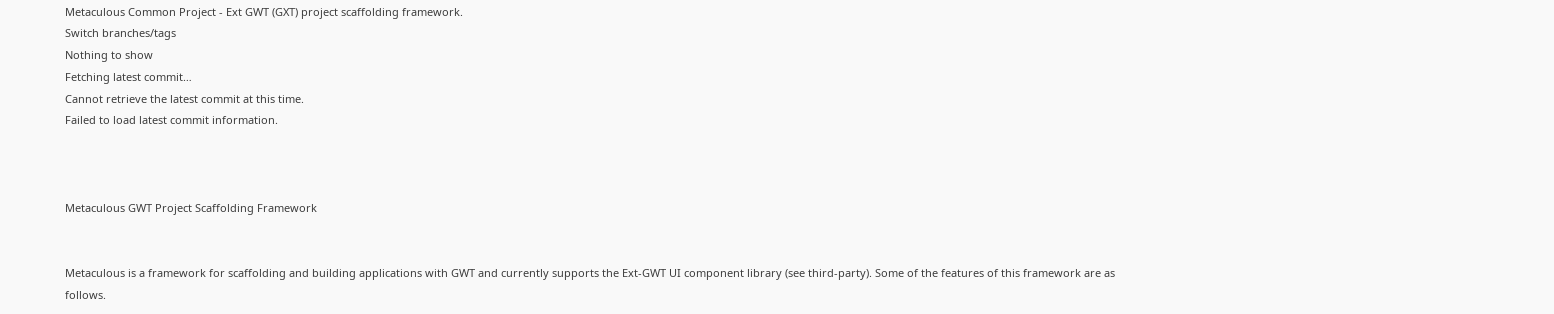Metaculous Common Project - Ext GWT (GXT) project scaffolding framework.
Switch branches/tags
Nothing to show
Fetching latest commit…
Cannot retrieve the latest commit at this time.
Failed to load latest commit information.



Metaculous GWT Project Scaffolding Framework


Metaculous is a framework for scaffolding and building applications with GWT and currently supports the Ext-GWT UI component library (see third-party). Some of the features of this framework are as follows.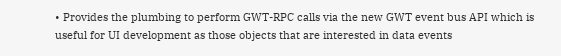• Provides the plumbing to perform GWT-RPC calls via the new GWT event bus API which is useful for UI development as those objects that are interested in data events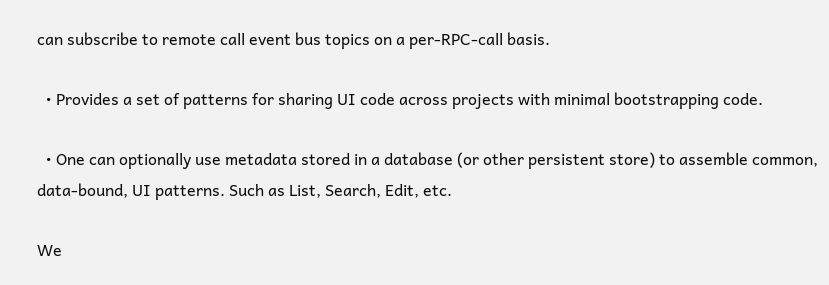can subscribe to remote call event bus topics on a per-RPC-call basis.

  • Provides a set of patterns for sharing UI code across projects with minimal bootstrapping code.

  • One can optionally use metadata stored in a database (or other persistent store) to assemble common, data-bound, UI patterns. Such as List, Search, Edit, etc.

We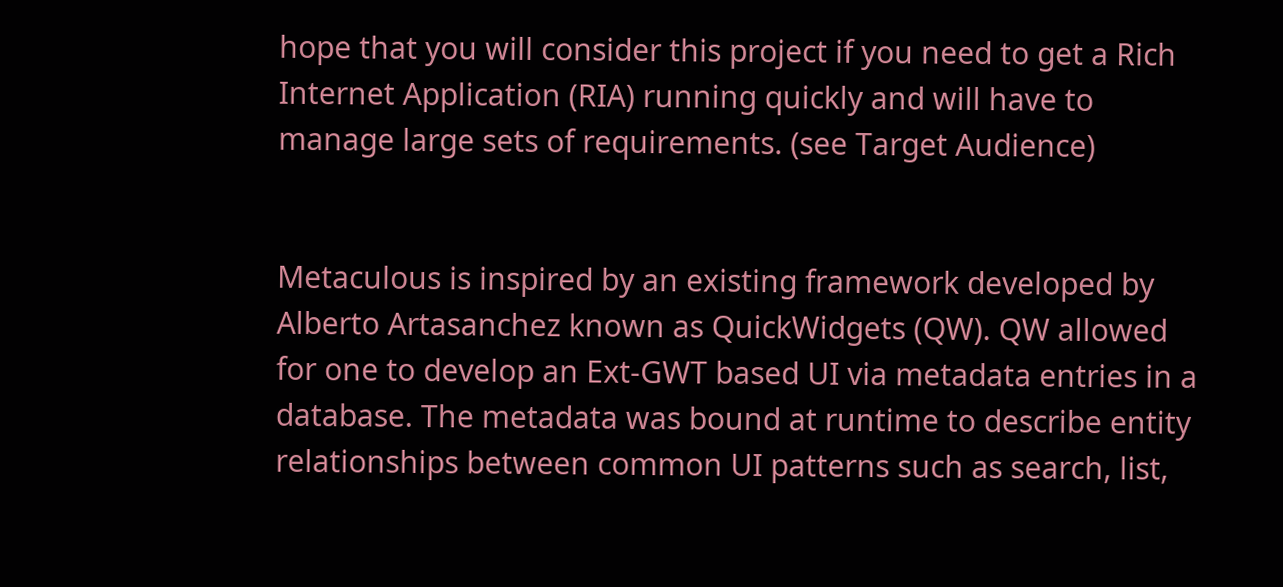hope that you will consider this project if you need to get a Rich Internet Application (RIA) running quickly and will have to manage large sets of requirements. (see Target Audience)


Metaculous is inspired by an existing framework developed by Alberto Artasanchez known as QuickWidgets (QW). QW allowed for one to develop an Ext-GWT based UI via metadata entries in a database. The metadata was bound at runtime to describe entity relationships between common UI patterns such as search, list,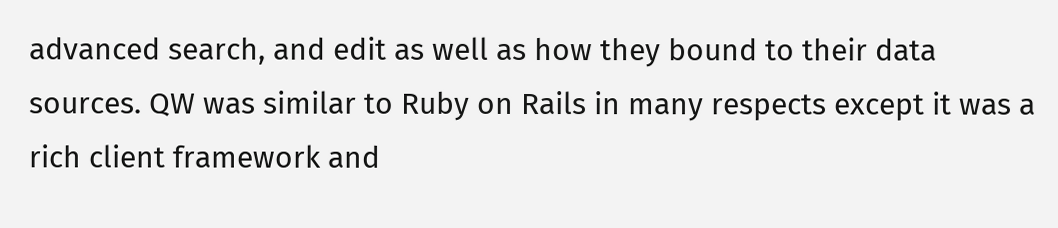advanced search, and edit as well as how they bound to their data sources. QW was similar to Ruby on Rails in many respects except it was a rich client framework and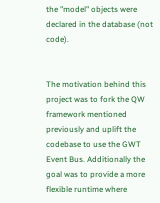the "model" objects were declared in the database (not code).


The motivation behind this project was to fork the QW framework mentioned previously and uplift the codebase to use the GWT Event Bus. Additionally the goal was to provide a more flexible runtime where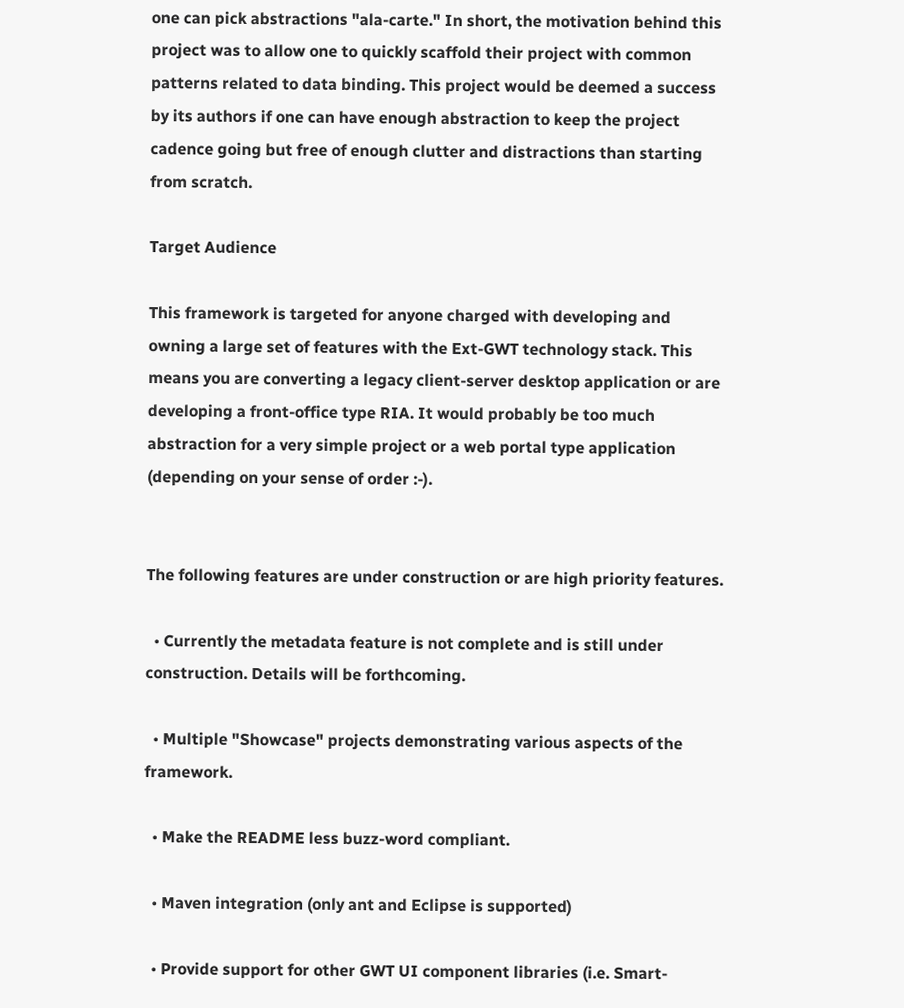one can pick abstractions "ala-carte." In short, the motivation behind this project was to allow one to quickly scaffold their project with common patterns related to data binding. This project would be deemed a success by its authors if one can have enough abstraction to keep the project cadence going but free of enough clutter and distractions than starting from scratch.

Target Audience

This framework is targeted for anyone charged with developing and owning a large set of features with the Ext-GWT technology stack. This means you are converting a legacy client-server desktop application or are developing a front-office type RIA. It would probably be too much abstraction for a very simple project or a web portal type application (depending on your sense of order :-).


The following features are under construction or are high priority features.

  • Currently the metadata feature is not complete and is still under construction. Details will be forthcoming.

  • Multiple "Showcase" projects demonstrating various aspects of the framework.

  • Make the README less buzz-word compliant.

  • Maven integration (only ant and Eclipse is supported)

  • Provide support for other GWT UI component libraries (i.e. Smart-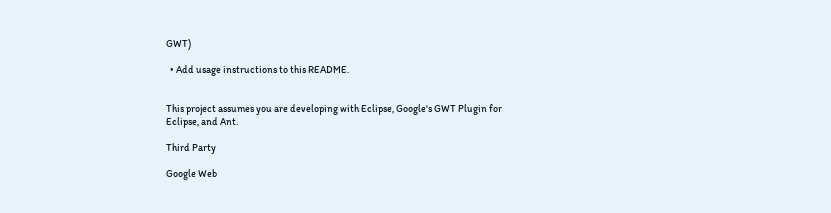GWT)

  • Add usage instructions to this README.


This project assumes you are developing with Eclipse, Google's GWT Plugin for Eclipse, and Ant.

Third Party

Google Web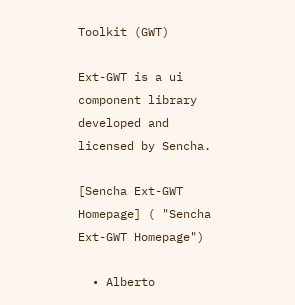Toolkit (GWT)

Ext-GWT is a ui component library developed and licensed by Sencha.

[Sencha Ext-GWT Homepage] ( "Sencha Ext-GWT Homepage")

  • Alberto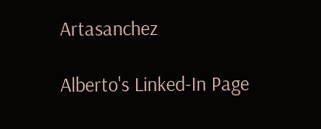Artasanchez

Alberto's Linked-In Page